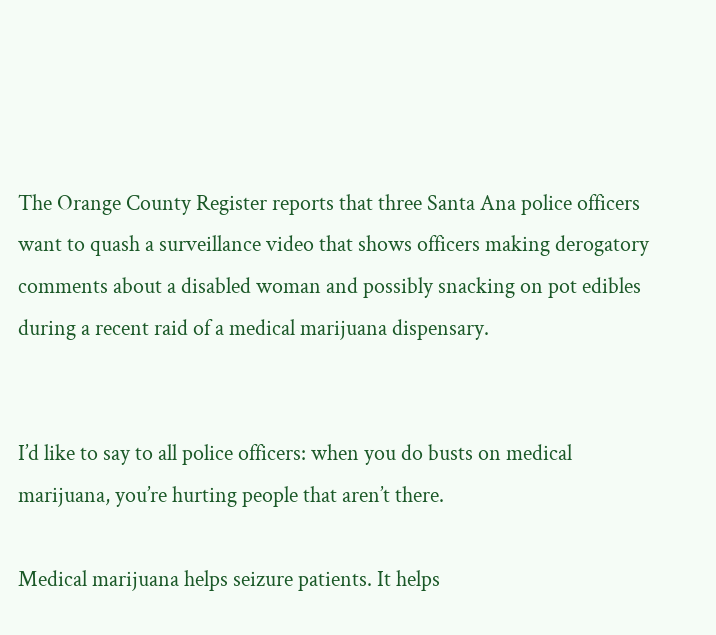The Orange County Register reports that three Santa Ana police officers want to quash a surveillance video that shows officers making derogatory comments about a disabled woman and possibly snacking on pot edibles during a recent raid of a medical marijuana dispensary.


I’d like to say to all police officers: when you do busts on medical marijuana, you’re hurting people that aren’t there.

Medical marijuana helps seizure patients. It helps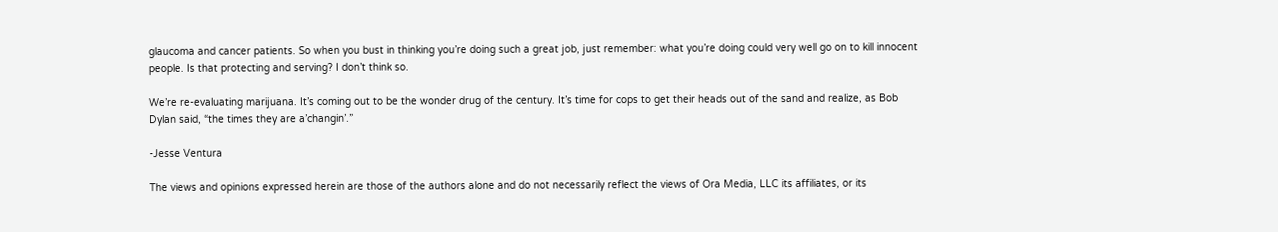glaucoma and cancer patients. So when you bust in thinking you’re doing such a great job, just remember: what you’re doing could very well go on to kill innocent people. Is that protecting and serving? I don’t think so.

We’re re-evaluating marijuana. It’s coming out to be the wonder drug of the century. It’s time for cops to get their heads out of the sand and realize, as Bob Dylan said, “the times they are a’changin’.”

-Jesse Ventura

The views and opinions expressed herein are those of the authors alone and do not necessarily reflect the views of Ora Media, LLC its affiliates, or its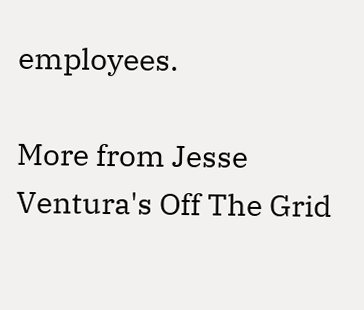employees.

More from Jesse Ventura's Off The Grid